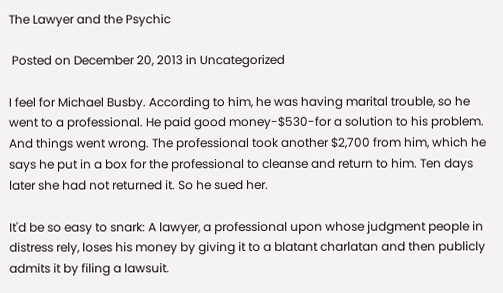The Lawyer and the Psychic

 Posted on December 20, 2013 in Uncategorized

I feel for Michael Busby. According to him, he was having marital trouble, so he went to a professional. He paid good money-$530-for a solution to his problem. And things went wrong. The professional took another $2,700 from him, which he says he put in a box for the professional to cleanse and return to him. Ten days later she had not returned it. So he sued her.

It'd be so easy to snark: A lawyer, a professional upon whose judgment people in distress rely, loses his money by giving it to a blatant charlatan and then publicly admits it by filing a lawsuit.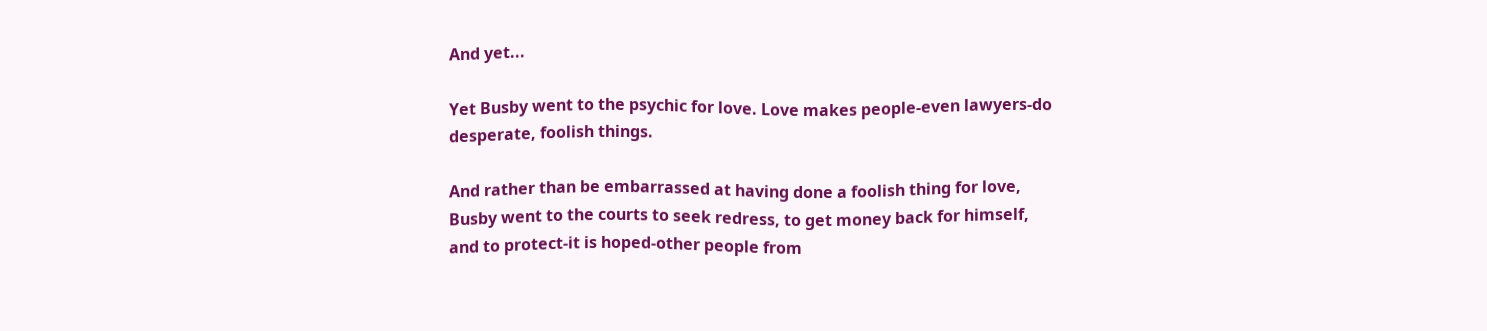And yet...

Yet Busby went to the psychic for love. Love makes people-even lawyers-do desperate, foolish things.

And rather than be embarrassed at having done a foolish thing for love, Busby went to the courts to seek redress, to get money back for himself, and to protect-it is hoped-other people from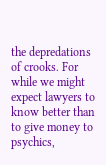the depredations of crooks. For while we might expect lawyers to know better than to give money to psychics,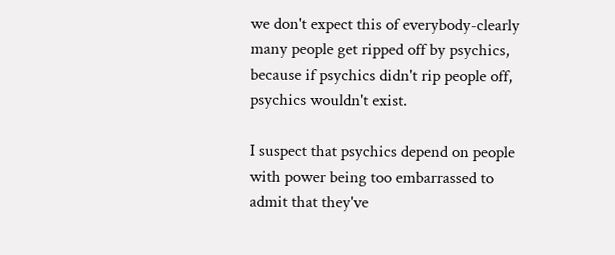we don't expect this of everybody-clearly many people get ripped off by psychics, because if psychics didn't rip people off, psychics wouldn't exist.

I suspect that psychics depend on people with power being too embarrassed to admit that they've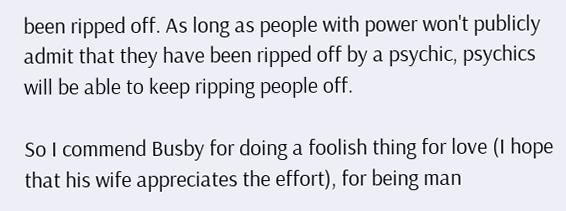been ripped off. As long as people with power won't publicly admit that they have been ripped off by a psychic, psychics will be able to keep ripping people off.

So I commend Busby for doing a foolish thing for love (I hope that his wife appreciates the effort), for being man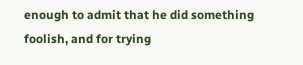enough to admit that he did something foolish, and for trying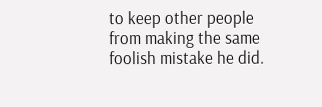to keep other people from making the same foolish mistake he did.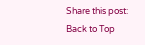Share this post:
Back to Top